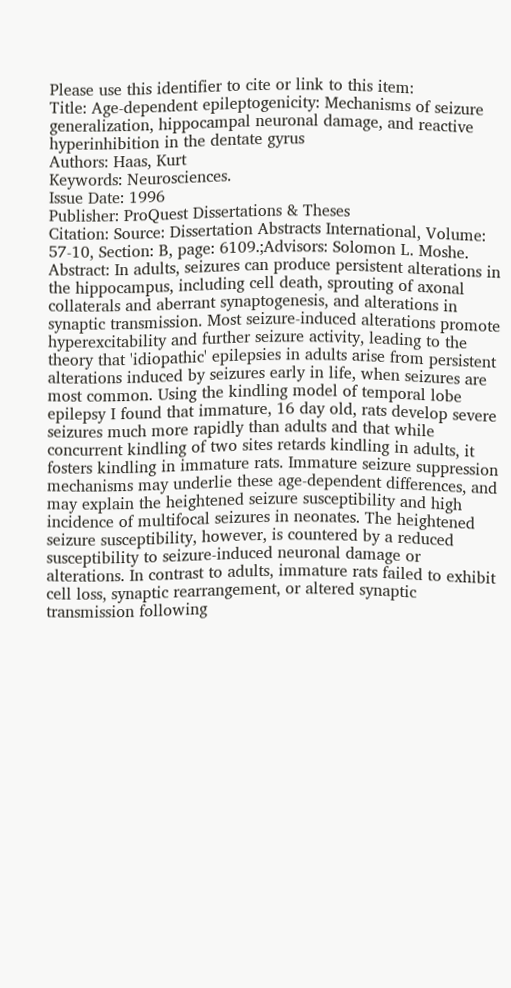Please use this identifier to cite or link to this item:
Title: Age-dependent epileptogenicity: Mechanisms of seizure generalization, hippocampal neuronal damage, and reactive hyperinhibition in the dentate gyrus
Authors: Haas, Kurt
Keywords: Neurosciences.
Issue Date: 1996
Publisher: ProQuest Dissertations & Theses
Citation: Source: Dissertation Abstracts International, Volume: 57-10, Section: B, page: 6109.;Advisors: Solomon L. Moshe.
Abstract: In adults, seizures can produce persistent alterations in the hippocampus, including cell death, sprouting of axonal collaterals and aberrant synaptogenesis, and alterations in synaptic transmission. Most seizure-induced alterations promote hyperexcitability and further seizure activity, leading to the theory that 'idiopathic' epilepsies in adults arise from persistent alterations induced by seizures early in life, when seizures are most common. Using the kindling model of temporal lobe epilepsy I found that immature, 16 day old, rats develop severe seizures much more rapidly than adults and that while concurrent kindling of two sites retards kindling in adults, it fosters kindling in immature rats. Immature seizure suppression mechanisms may underlie these age-dependent differences, and may explain the heightened seizure susceptibility and high incidence of multifocal seizures in neonates. The heightened seizure susceptibility, however, is countered by a reduced susceptibility to seizure-induced neuronal damage or alterations. In contrast to adults, immature rats failed to exhibit cell loss, synaptic rearrangement, or altered synaptic transmission following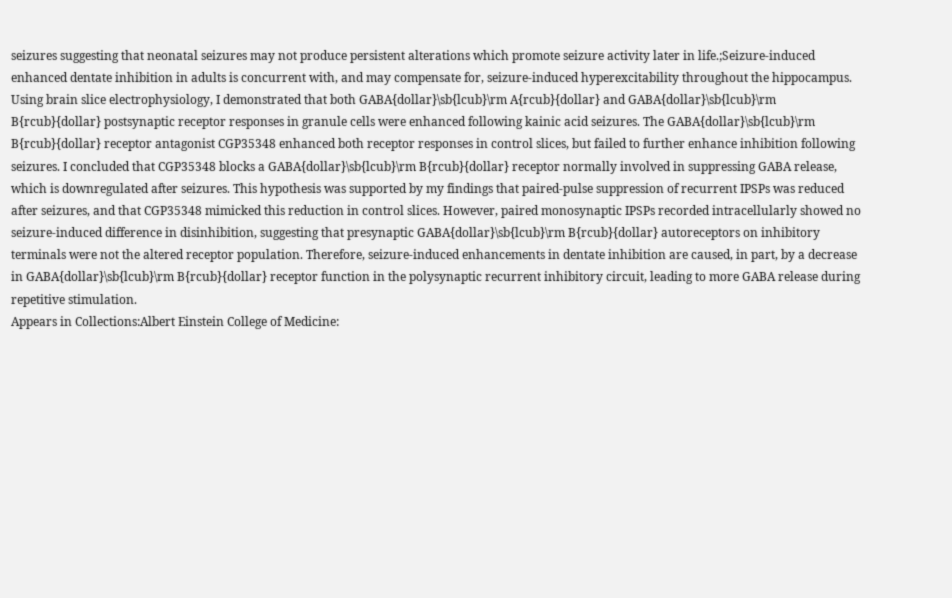seizures suggesting that neonatal seizures may not produce persistent alterations which promote seizure activity later in life.;Seizure-induced enhanced dentate inhibition in adults is concurrent with, and may compensate for, seizure-induced hyperexcitability throughout the hippocampus. Using brain slice electrophysiology, I demonstrated that both GABA{dollar}\sb{lcub}\rm A{rcub}{dollar} and GABA{dollar}\sb{lcub}\rm B{rcub}{dollar} postsynaptic receptor responses in granule cells were enhanced following kainic acid seizures. The GABA{dollar}\sb{lcub}\rm B{rcub}{dollar} receptor antagonist CGP35348 enhanced both receptor responses in control slices, but failed to further enhance inhibition following seizures. I concluded that CGP35348 blocks a GABA{dollar}\sb{lcub}\rm B{rcub}{dollar} receptor normally involved in suppressing GABA release, which is downregulated after seizures. This hypothesis was supported by my findings that paired-pulse suppression of recurrent IPSPs was reduced after seizures, and that CGP35348 mimicked this reduction in control slices. However, paired monosynaptic IPSPs recorded intracellularly showed no seizure-induced difference in disinhibition, suggesting that presynaptic GABA{dollar}\sb{lcub}\rm B{rcub}{dollar} autoreceptors on inhibitory terminals were not the altered receptor population. Therefore, seizure-induced enhancements in dentate inhibition are caused, in part, by a decrease in GABA{dollar}\sb{lcub}\rm B{rcub}{dollar} receptor function in the polysynaptic recurrent inhibitory circuit, leading to more GABA release during repetitive stimulation.
Appears in Collections:Albert Einstein College of Medicine: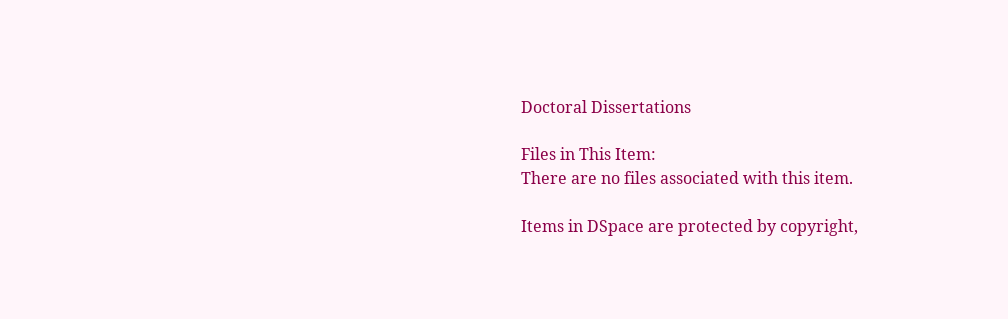Doctoral Dissertations

Files in This Item:
There are no files associated with this item.

Items in DSpace are protected by copyright,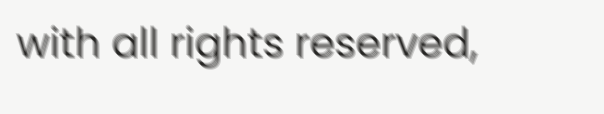with all rights reserved,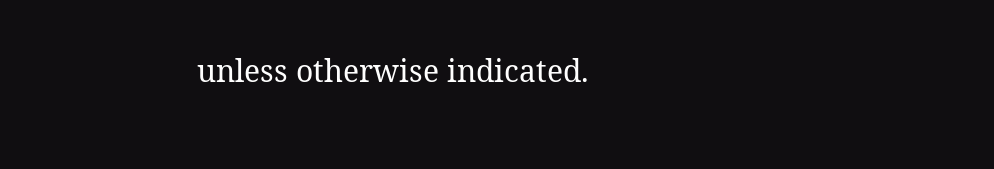unless otherwise indicated.